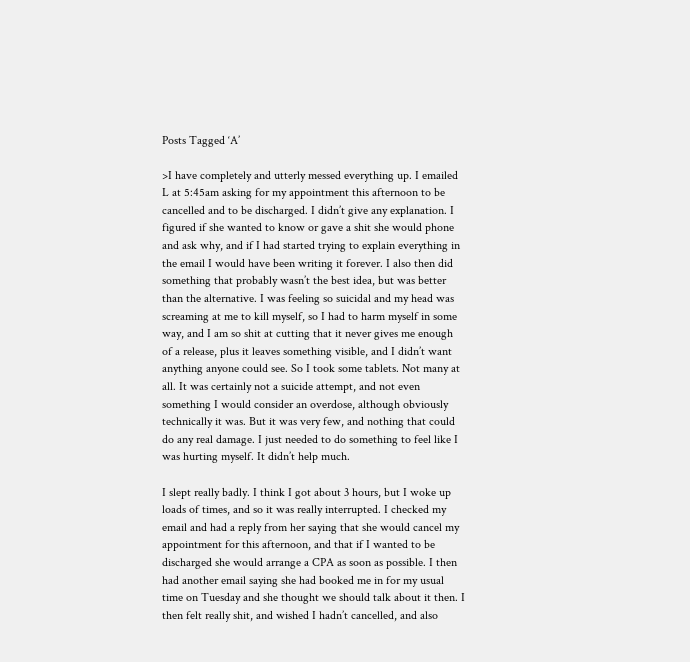Posts Tagged ‘A’

>I have completely and utterly messed everything up. I emailed L at 5:45am asking for my appointment this afternoon to be cancelled and to be discharged. I didn’t give any explanation. I figured if she wanted to know or gave a shit she would phone and ask why, and if I had started trying to explain everything in the email I would have been writing it forever. I also then did something that probably wasn’t the best idea, but was better than the alternative. I was feeling so suicidal and my head was screaming at me to kill myself, so I had to harm myself in some way, and I am so shit at cutting that it never gives me enough of a release, plus it leaves something visible, and I didn’t want anything anyone could see. So I took some tablets. Not many at all. It was certainly not a suicide attempt, and not even something I would consider an overdose, although obviously technically it was. But it was very few, and nothing that could do any real damage. I just needed to do something to feel like I was hurting myself. It didn’t help much.

I slept really badly. I think I got about 3 hours, but I woke up loads of times, and so it was really interrupted. I checked my email and had a reply from her saying that she would cancel my appointment for this afternoon, and that if I wanted to be discharged she would arrange a CPA as soon as possible. I then had another email saying she had booked me in for my usual time on Tuesday and she thought we should talk about it then. I then felt really shit, and wished I hadn’t cancelled, and also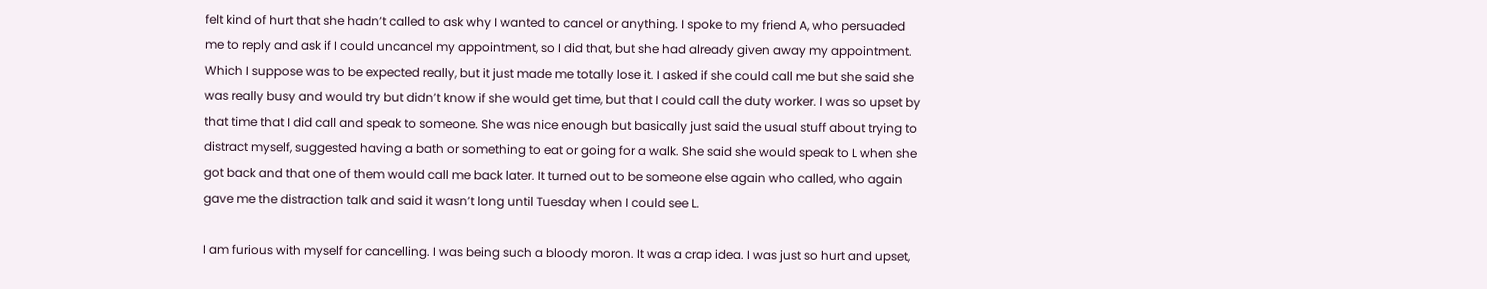felt kind of hurt that she hadn’t called to ask why I wanted to cancel or anything. I spoke to my friend A, who persuaded me to reply and ask if I could uncancel my appointment, so I did that, but she had already given away my appointment. Which I suppose was to be expected really, but it just made me totally lose it. I asked if she could call me but she said she was really busy and would try but didn’t know if she would get time, but that I could call the duty worker. I was so upset by that time that I did call and speak to someone. She was nice enough but basically just said the usual stuff about trying to distract myself, suggested having a bath or something to eat or going for a walk. She said she would speak to L when she got back and that one of them would call me back later. It turned out to be someone else again who called, who again gave me the distraction talk and said it wasn’t long until Tuesday when I could see L.

I am furious with myself for cancelling. I was being such a bloody moron. It was a crap idea. I was just so hurt and upset,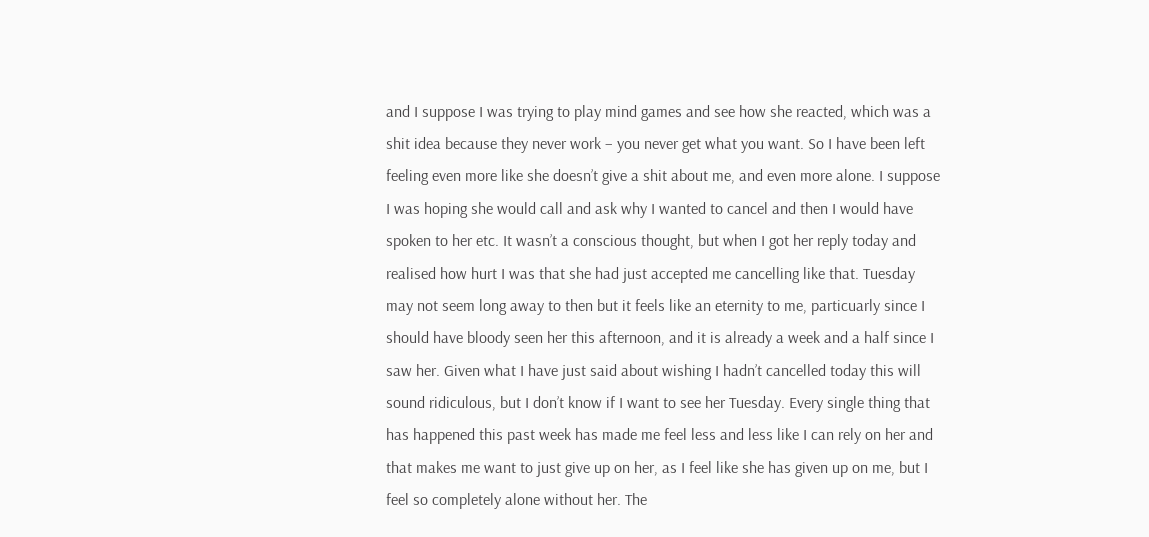and I suppose I was trying to play mind games and see how she reacted, which was a shit idea because they never work – you never get what you want. So I have been left feeling even more like she doesn’t give a shit about me, and even more alone. I suppose I was hoping she would call and ask why I wanted to cancel and then I would have spoken to her etc. It wasn’t a conscious thought, but when I got her reply today and realised how hurt I was that she had just accepted me cancelling like that. Tuesday may not seem long away to then but it feels like an eternity to me, particuarly since I should have bloody seen her this afternoon, and it is already a week and a half since I saw her. Given what I have just said about wishing I hadn’t cancelled today this will sound ridiculous, but I don’t know if I want to see her Tuesday. Every single thing that has happened this past week has made me feel less and less like I can rely on her and that makes me want to just give up on her, as I feel like she has given up on me, but I feel so completely alone without her. The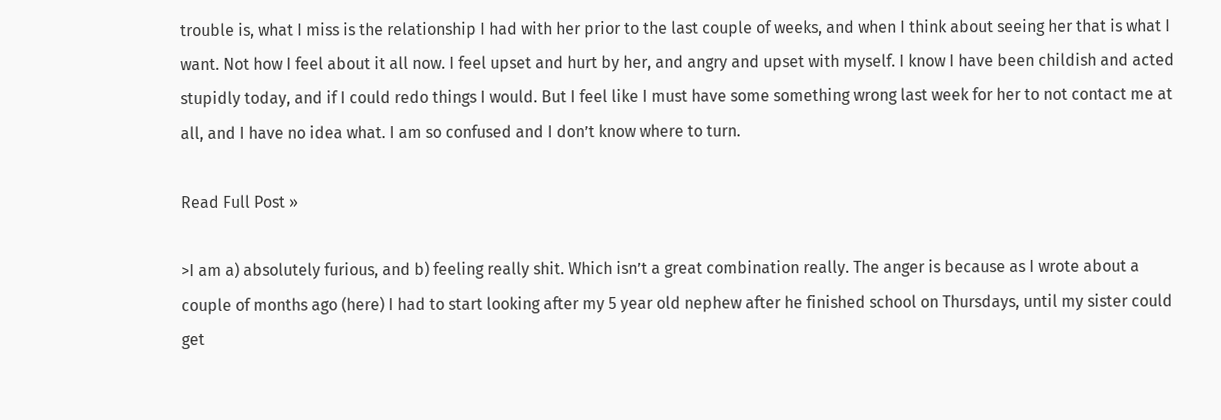trouble is, what I miss is the relationship I had with her prior to the last couple of weeks, and when I think about seeing her that is what I want. Not how I feel about it all now. I feel upset and hurt by her, and angry and upset with myself. I know I have been childish and acted stupidly today, and if I could redo things I would. But I feel like I must have some something wrong last week for her to not contact me at all, and I have no idea what. I am so confused and I don’t know where to turn.

Read Full Post »

>I am a) absolutely furious, and b) feeling really shit. Which isn’t a great combination really. The anger is because as I wrote about a couple of months ago (here) I had to start looking after my 5 year old nephew after he finished school on Thursdays, until my sister could get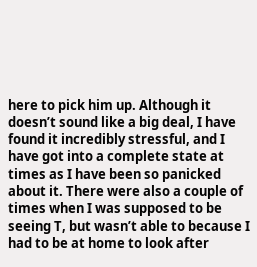here to pick him up. Although it doesn’t sound like a big deal, I have found it incredibly stressful, and I have got into a complete state at times as I have been so panicked about it. There were also a couple of times when I was supposed to be seeing T, but wasn’t able to because I had to be at home to look after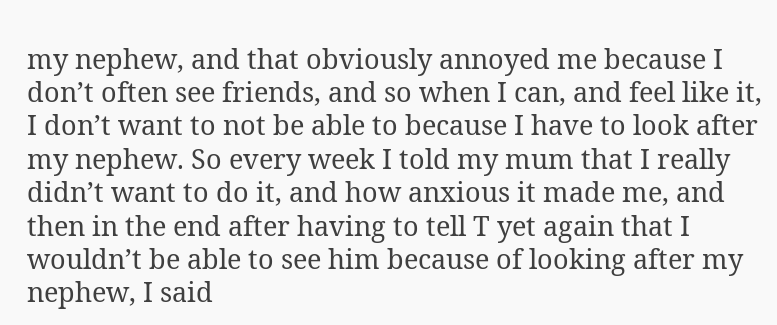my nephew, and that obviously annoyed me because I don’t often see friends, and so when I can, and feel like it, I don’t want to not be able to because I have to look after my nephew. So every week I told my mum that I really didn’t want to do it, and how anxious it made me, and then in the end after having to tell T yet again that I wouldn’t be able to see him because of looking after my nephew, I said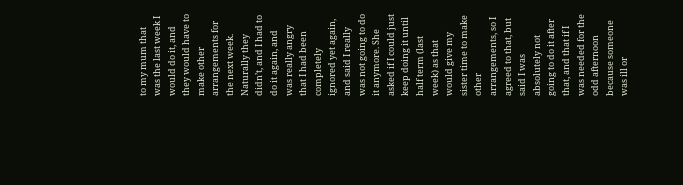to my mum that was the last week I would do it, and they would have to make other arrangements for the next week. Naturally they didn’t, and I had to do it again, and was really angry that I had been completely ignored yet again, and said I really was not going to do it anymore. She asked if I could just keep doing it until half term (last week) as that would give my sister time to make other arrangements, so I agreed to that, but said I was absolutely not going to do it after that, and that if I was needed for the odd afternoon because someone was ill or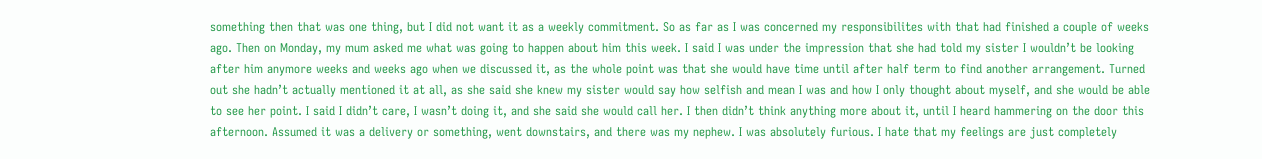something then that was one thing, but I did not want it as a weekly commitment. So as far as I was concerned my responsibilites with that had finished a couple of weeks ago. Then on Monday, my mum asked me what was going to happen about him this week. I said I was under the impression that she had told my sister I wouldn’t be looking after him anymore weeks and weeks ago when we discussed it, as the whole point was that she would have time until after half term to find another arrangement. Turned out she hadn’t actually mentioned it at all, as she said she knew my sister would say how selfish and mean I was and how I only thought about myself, and she would be able to see her point. I said I didn’t care, I wasn’t doing it, and she said she would call her. I then didn’t think anything more about it, until I heard hammering on the door this afternoon. Assumed it was a delivery or something, went downstairs, and there was my nephew. I was absolutely furious. I hate that my feelings are just completely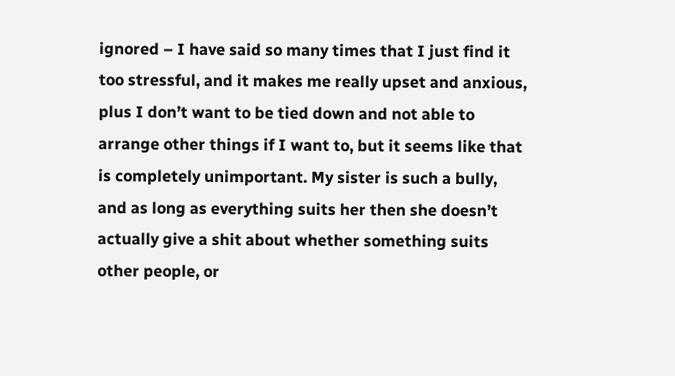ignored – I have said so many times that I just find it too stressful, and it makes me really upset and anxious, plus I don’t want to be tied down and not able to arrange other things if I want to, but it seems like that is completely unimportant. My sister is such a bully, and as long as everything suits her then she doesn’t actually give a shit about whether something suits other people, or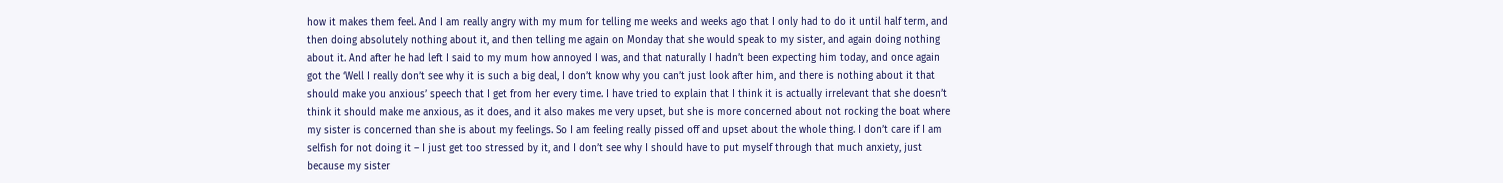how it makes them feel. And I am really angry with my mum for telling me weeks and weeks ago that I only had to do it until half term, and then doing absolutely nothing about it, and then telling me again on Monday that she would speak to my sister, and again doing nothing about it. And after he had left I said to my mum how annoyed I was, and that naturally I hadn’t been expecting him today, and once again got the ‘Well I really don’t see why it is such a big deal, I don’t know why you can’t just look after him, and there is nothing about it that should make you anxious’ speech that I get from her every time. I have tried to explain that I think it is actually irrelevant that she doesn’t think it should make me anxious, as it does, and it also makes me very upset, but she is more concerned about not rocking the boat where my sister is concerned than she is about my feelings. So I am feeling really pissed off and upset about the whole thing. I don’t care if I am selfish for not doing it – I just get too stressed by it, and I don’t see why I should have to put myself through that much anxiety, just because my sister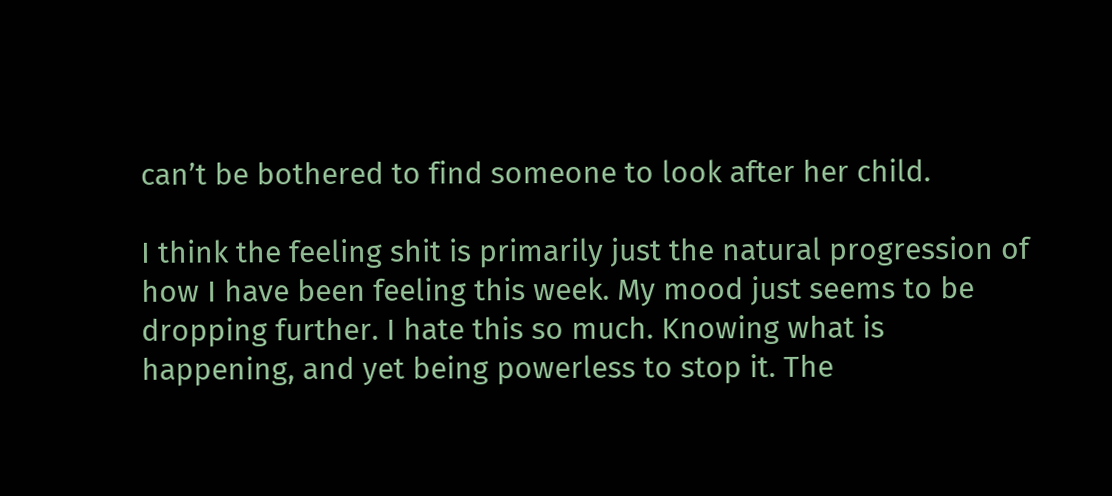can’t be bothered to find someone to look after her child.

I think the feeling shit is primarily just the natural progression of how I have been feeling this week. My mood just seems to be dropping further. I hate this so much. Knowing what is happening, and yet being powerless to stop it. The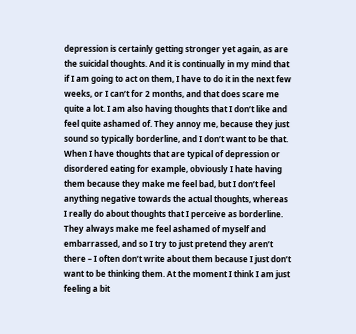depression is certainly getting stronger yet again, as are the suicidal thoughts. And it is continually in my mind that if I am going to act on them, I have to do it in the next few weeks, or I can’t for 2 months, and that does scare me quite a lot. I am also having thoughts that I don’t like and feel quite ashamed of. They annoy me, because they just sound so typically borderline, and I don’t want to be that. When I have thoughts that are typical of depression or disordered eating for example, obviously I hate having them because they make me feel bad, but I don’t feel anything negative towards the actual thoughts, whereas I really do about thoughts that I perceive as borderline. They always make me feel ashamed of myself and embarrassed, and so I try to just pretend they aren’t there – I often don’t write about them because I just don’t want to be thinking them. At the moment I think I am just feeling a bit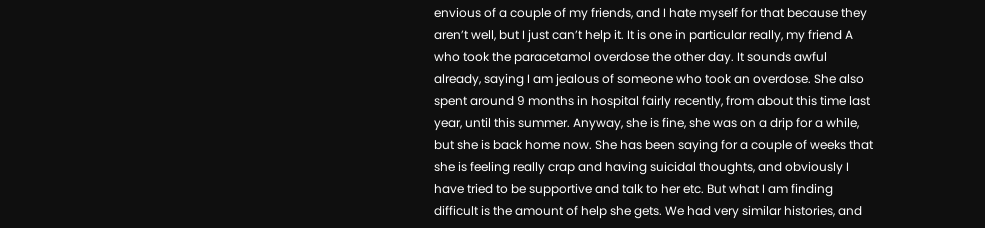envious of a couple of my friends, and I hate myself for that because they aren’t well, but I just can’t help it. It is one in particular really, my friend A who took the paracetamol overdose the other day. It sounds awful already, saying I am jealous of someone who took an overdose. She also spent around 9 months in hospital fairly recently, from about this time last year, until this summer. Anyway, she is fine, she was on a drip for a while, but she is back home now. She has been saying for a couple of weeks that she is feeling really crap and having suicidal thoughts, and obviously I have tried to be supportive and talk to her etc. But what I am finding difficult is the amount of help she gets. We had very similar histories, and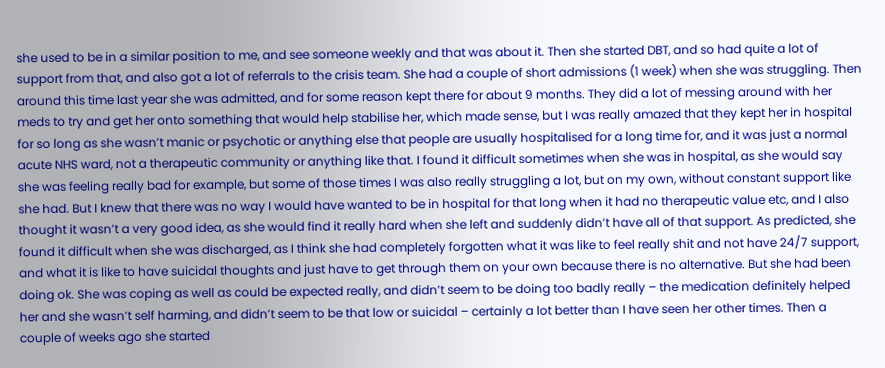she used to be in a similar position to me, and see someone weekly and that was about it. Then she started DBT, and so had quite a lot of support from that, and also got a lot of referrals to the crisis team. She had a couple of short admissions (1 week) when she was struggling. Then around this time last year she was admitted, and for some reason kept there for about 9 months. They did a lot of messing around with her meds to try and get her onto something that would help stabilise her, which made sense, but I was really amazed that they kept her in hospital for so long as she wasn’t manic or psychotic or anything else that people are usually hospitalised for a long time for, and it was just a normal acute NHS ward, not a therapeutic community or anything like that. I found it difficult sometimes when she was in hospital, as she would say she was feeling really bad for example, but some of those times I was also really struggling a lot, but on my own, without constant support like she had. But I knew that there was no way I would have wanted to be in hospital for that long when it had no therapeutic value etc, and I also thought it wasn’t a very good idea, as she would find it really hard when she left and suddenly didn’t have all of that support. As predicted, she found it difficult when she was discharged, as I think she had completely forgotten what it was like to feel really shit and not have 24/7 support, and what it is like to have suicidal thoughts and just have to get through them on your own because there is no alternative. But she had been doing ok. She was coping as well as could be expected really, and didn’t seem to be doing too badly really – the medication definitely helped her and she wasn’t self harming, and didn’t seem to be that low or suicidal – certainly a lot better than I have seen her other times. Then a couple of weeks ago she started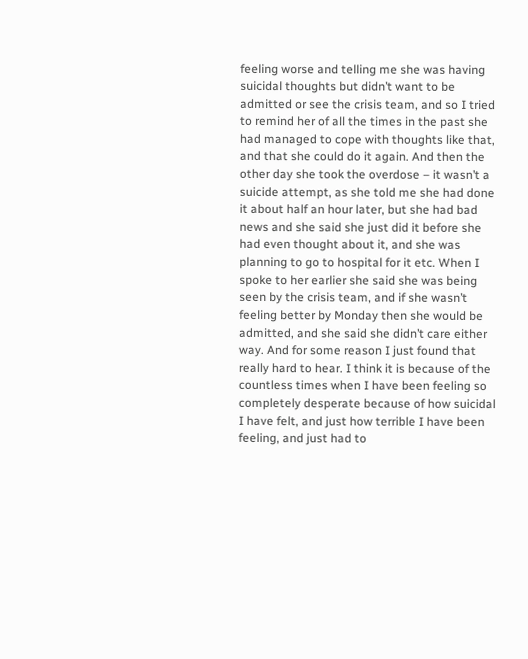feeling worse and telling me she was having suicidal thoughts but didn’t want to be admitted or see the crisis team, and so I tried to remind her of all the times in the past she had managed to cope with thoughts like that, and that she could do it again. And then the other day she took the overdose – it wasn’t a suicide attempt, as she told me she had done it about half an hour later, but she had bad news and she said she just did it before she had even thought about it, and she was planning to go to hospital for it etc. When I spoke to her earlier she said she was being seen by the crisis team, and if she wasn’t feeling better by Monday then she would be admitted, and she said she didn’t care either way. And for some reason I just found that really hard to hear. I think it is because of the countless times when I have been feeling so completely desperate because of how suicidal I have felt, and just how terrible I have been feeling, and just had to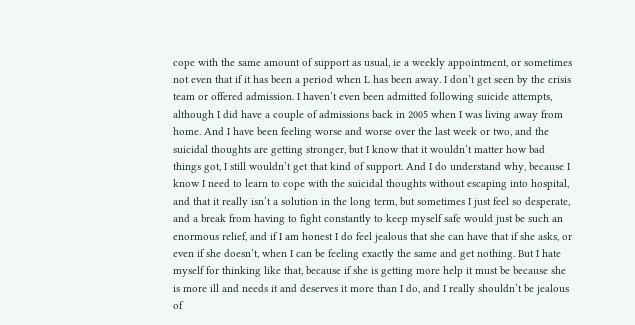cope with the same amount of support as usual, ie a weekly appointment, or sometimes not even that if it has been a period when L has been away. I don’t get seen by the crisis team or offered admission. I haven’t even been admitted following suicide attempts, although I did have a couple of admissions back in 2005 when I was living away from home. And I have been feeling worse and worse over the last week or two, and the suicidal thoughts are getting stronger, but I know that it wouldn’t matter how bad things got, I still wouldn’t get that kind of support. And I do understand why, because I know I need to learn to cope with the suicidal thoughts without escaping into hospital, and that it really isn’t a solution in the long term, but sometimes I just feel so desperate, and a break from having to fight constantly to keep myself safe would just be such an enormous relief, and if I am honest I do feel jealous that she can have that if she asks, or even if she doesn’t, when I can be feeling exactly the same and get nothing. But I hate myself for thinking like that, because if she is getting more help it must be because she is more ill and needs it and deserves it more than I do, and I really shouldn’t be jealous of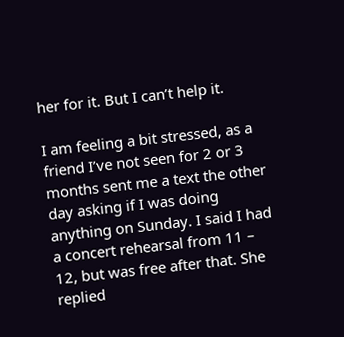her for it. But I can’t help it.

I am feeling a bit stressed, as a friend I’ve not seen for 2 or 3 months sent me a text the other day asking if I was doing anything on Sunday. I said I had a concert rehearsal from 11 – 12, but was free after that. She replied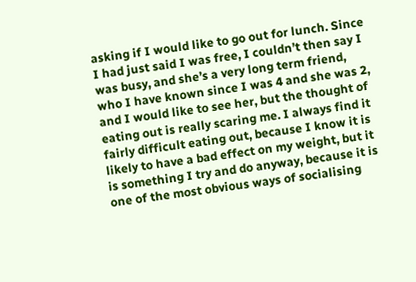asking if I would like to go out for lunch. Since I had just said I was free, I couldn’t then say I was busy, and she’s a very long term friend, who I have known since I was 4 and she was 2, and I would like to see her, but the thought of eating out is really scaring me. I always find it fairly difficult eating out, because I know it is likely to have a bad effect on my weight, but it is something I try and do anyway, because it is one of the most obvious ways of socialising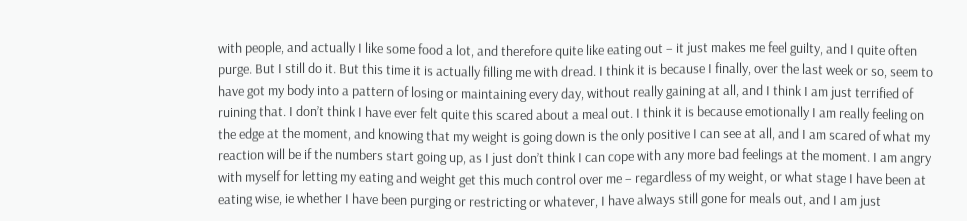with people, and actually I like some food a lot, and therefore quite like eating out – it just makes me feel guilty, and I quite often purge. But I still do it. But this time it is actually filling me with dread. I think it is because I finally, over the last week or so, seem to have got my body into a pattern of losing or maintaining every day, without really gaining at all, and I think I am just terrified of ruining that. I don’t think I have ever felt quite this scared about a meal out. I think it is because emotionally I am really feeling on the edge at the moment, and knowing that my weight is going down is the only positive I can see at all, and I am scared of what my reaction will be if the numbers start going up, as I just don’t think I can cope with any more bad feelings at the moment. I am angry with myself for letting my eating and weight get this much control over me – regardless of my weight, or what stage I have been at eating wise, ie whether I have been purging or restricting or whatever, I have always still gone for meals out, and I am just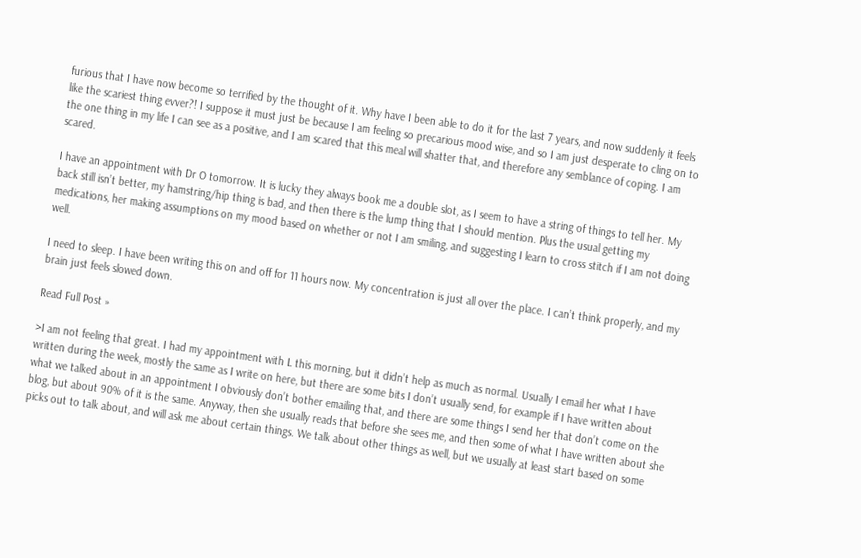furious that I have now become so terrified by the thought of it. Why have I been able to do it for the last 7 years, and now suddenly it feels like the scariest thing evver?! I suppose it must just be because I am feeling so precarious mood wise, and so I am just desperate to cling on to the one thing in my life I can see as a positive, and I am scared that this meal will shatter that, and therefore any semblance of coping. I am scared.

I have an appointment with Dr O tomorrow. It is lucky they always book me a double slot, as I seem to have a string of things to tell her. My back still isn’t better, my hamstring/hip thing is bad, and then there is the lump thing that I should mention. Plus the usual getting my medications, her making assumptions on my mood based on whether or not I am smiling, and suggesting I learn to cross stitch if I am not doing well.

I need to sleep. I have been writing this on and off for 11 hours now. My concentration is just all over the place. I can’t think properly, and my brain just feels slowed down.

Read Full Post »

>I am not feeling that great. I had my appointment with L this morning, but it didn’t help as much as normal. Usually I email her what I have written during the week, mostly the same as I write on here, but there are some bits I don’t usually send, for example if I have written about what we talked about in an appointment I obviously don’t bother emailing that, and there are some things I send her that don’t come on the blog, but about 90% of it is the same. Anyway, then she usually reads that before she sees me, and then some of what I have written about she picks out to talk about, and will ask me about certain things. We talk about other things as well, but we usually at least start based on some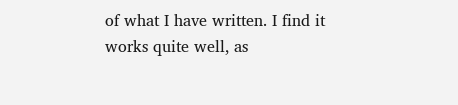of what I have written. I find it works quite well, as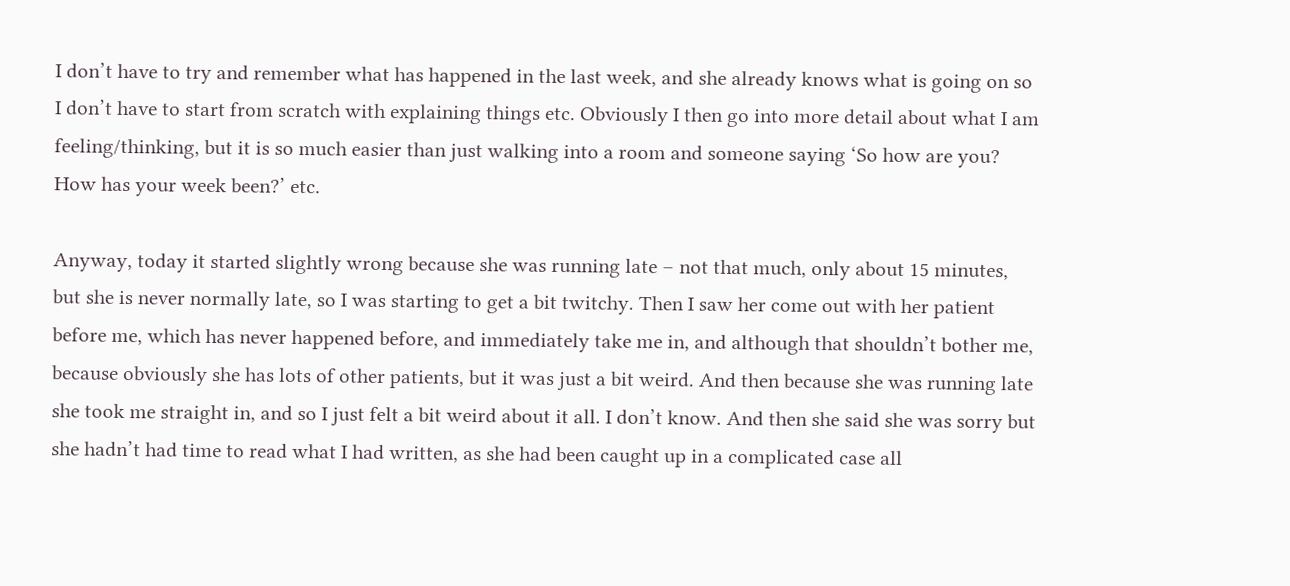I don’t have to try and remember what has happened in the last week, and she already knows what is going on so I don’t have to start from scratch with explaining things etc. Obviously I then go into more detail about what I am feeling/thinking, but it is so much easier than just walking into a room and someone saying ‘So how are you? How has your week been?’ etc.

Anyway, today it started slightly wrong because she was running late – not that much, only about 15 minutes, but she is never normally late, so I was starting to get a bit twitchy. Then I saw her come out with her patient before me, which has never happened before, and immediately take me in, and although that shouldn’t bother me, because obviously she has lots of other patients, but it was just a bit weird. And then because she was running late she took me straight in, and so I just felt a bit weird about it all. I don’t know. And then she said she was sorry but she hadn’t had time to read what I had written, as she had been caught up in a complicated case all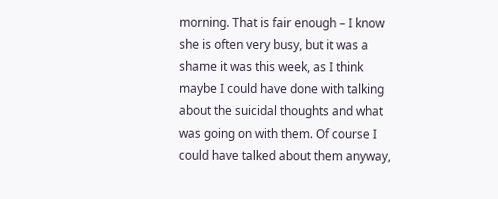morning. That is fair enough – I know she is often very busy, but it was a shame it was this week, as I think maybe I could have done with talking about the suicidal thoughts and what was going on with them. Of course I could have talked about them anyway,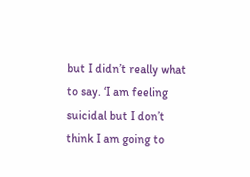but I didn’t really what to say. ‘I am feeling suicidal but I don’t think I am going to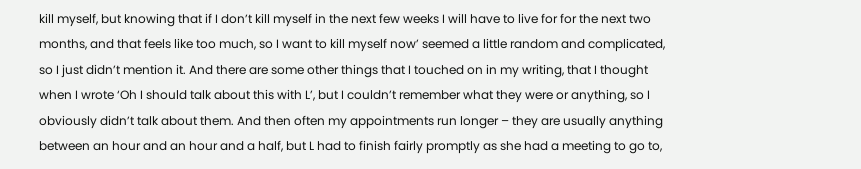kill myself, but knowing that if I don’t kill myself in the next few weeks I will have to live for for the next two months, and that feels like too much, so I want to kill myself now’ seemed a little random and complicated, so I just didn’t mention it. And there are some other things that I touched on in my writing, that I thought when I wrote ‘Oh I should talk about this with L’, but I couldn’t remember what they were or anything, so I obviously didn’t talk about them. And then often my appointments run longer – they are usually anything between an hour and an hour and a half, but L had to finish fairly promptly as she had a meeting to go to,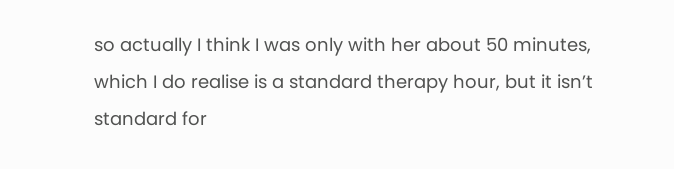so actually I think I was only with her about 50 minutes, which I do realise is a standard therapy hour, but it isn’t standard for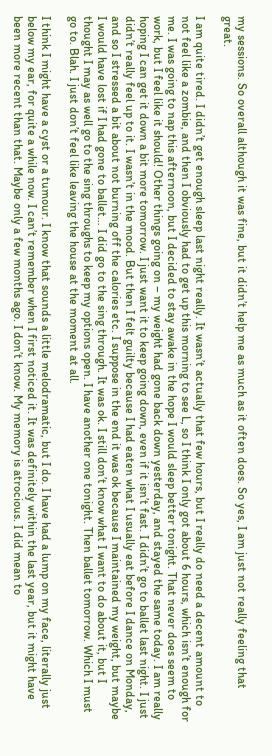my sessions. So overall although it was fine, but it didn’t help me as much as it often does. So yes, I am just not really feeling that great.

I am quite tired. I didn’t get enough sleep last night really. It wasn’t actually that few hours, but I really do need a decent amount to not feel like a zombie, and then I obviously had to get up this morning to see L, so I think I only got about 6 hours, which isn’t enough for me. I was going to nap this afternoon, but I decided to stay awake in the hope I would sleep better tonight. That never does seem to work, but I feel like it should! Other things going on – my weight had gone back down yesterday, and stayed the same today. I am really hoping I can get it down a bit more tomorrow. I just want it to keep going down, even if it isn’t fast. I didn’t go to ballet last night. I just didn’t really feel up to it. I wasn’t in the mood. But then I felt guilty because I had eaten what I usually eat before I dance on Monday, and so I stressed a bit about not burning off the calories etc. I suppose in the end it was ok because I maintained my weight, but maybe I would have lost if I had gone to ballet… I did go to the sing through. It was ok. I still don’t know what I want to do about it, but I thought I may as well go to the sing throughs to keep my options open. I have another one tonight. Then ballet tomorrow. Which I must go to. Blah. I just don’t feel like leaving the house at the moment at all.

I think I might have a cyst or a tumour. I know that sounds a little melodramatic, but I do. I have had a lump on my face, literally just below my ear, for quite a while now. I can’t remember when I first noticed it. It was definitely within the last year, but it might have been more recent than that. Maybe only a few months ago. I don’t know. My memory is atrocious. I did mean to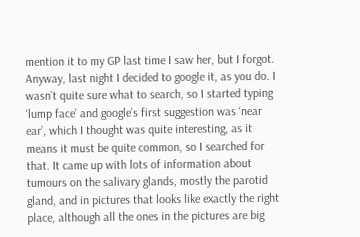mention it to my GP last time I saw her, but I forgot. Anyway, last night I decided to google it, as you do. I wasn’t quite sure what to search, so I started typing ‘lump face’ and google’s first suggestion was ‘near ear’, which I thought was quite interesting, as it means it must be quite common, so I searched for that. It came up with lots of information about tumours on the salivary glands, mostly the parotid gland, and in pictures that looks like exactly the right place, although all the ones in the pictures are big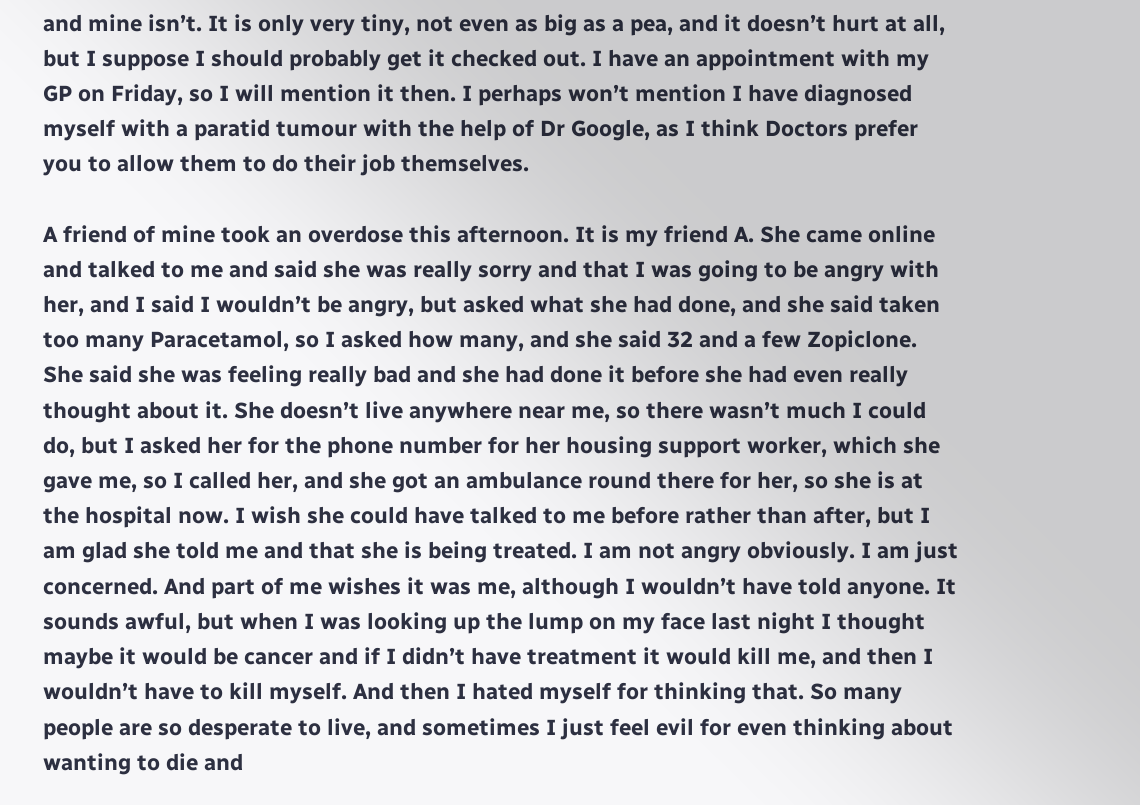and mine isn’t. It is only very tiny, not even as big as a pea, and it doesn’t hurt at all, but I suppose I should probably get it checked out. I have an appointment with my GP on Friday, so I will mention it then. I perhaps won’t mention I have diagnosed myself with a paratid tumour with the help of Dr Google, as I think Doctors prefer you to allow them to do their job themselves.

A friend of mine took an overdose this afternoon. It is my friend A. She came online and talked to me and said she was really sorry and that I was going to be angry with her, and I said I wouldn’t be angry, but asked what she had done, and she said taken too many Paracetamol, so I asked how many, and she said 32 and a few Zopiclone. She said she was feeling really bad and she had done it before she had even really thought about it. She doesn’t live anywhere near me, so there wasn’t much I could do, but I asked her for the phone number for her housing support worker, which she gave me, so I called her, and she got an ambulance round there for her, so she is at the hospital now. I wish she could have talked to me before rather than after, but I am glad she told me and that she is being treated. I am not angry obviously. I am just concerned. And part of me wishes it was me, although I wouldn’t have told anyone. It sounds awful, but when I was looking up the lump on my face last night I thought maybe it would be cancer and if I didn’t have treatment it would kill me, and then I wouldn’t have to kill myself. And then I hated myself for thinking that. So many people are so desperate to live, and sometimes I just feel evil for even thinking about wanting to die and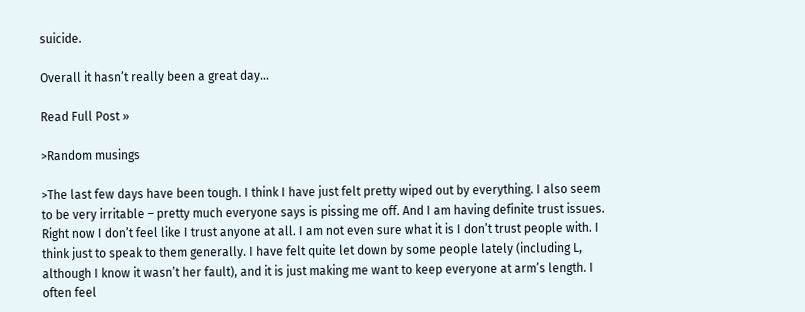suicide.

Overall it hasn’t really been a great day…

Read Full Post »

>Random musings

>The last few days have been tough. I think I have just felt pretty wiped out by everything. I also seem to be very irritable – pretty much everyone says is pissing me off. And I am having definite trust issues. Right now I don’t feel like I trust anyone at all. I am not even sure what it is I don’t trust people with. I think just to speak to them generally. I have felt quite let down by some people lately (including L, although I know it wasn’t her fault), and it is just making me want to keep everyone at arm’s length. I often feel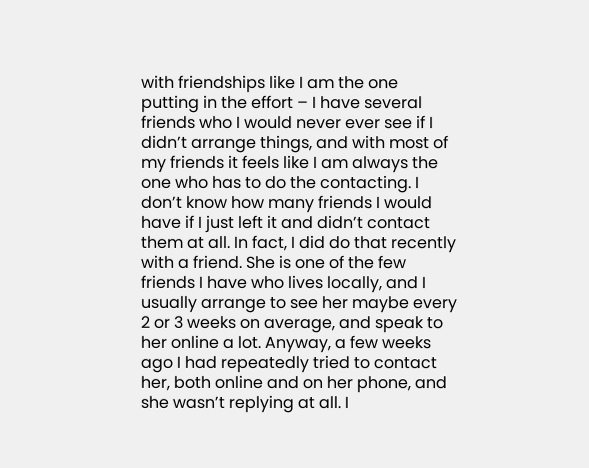with friendships like I am the one putting in the effort – I have several friends who I would never ever see if I didn’t arrange things, and with most of my friends it feels like I am always the one who has to do the contacting. I don’t know how many friends I would have if I just left it and didn’t contact them at all. In fact, I did do that recently with a friend. She is one of the few friends I have who lives locally, and I usually arrange to see her maybe every 2 or 3 weeks on average, and speak to her online a lot. Anyway, a few weeks ago I had repeatedly tried to contact her, both online and on her phone, and she wasn’t replying at all. I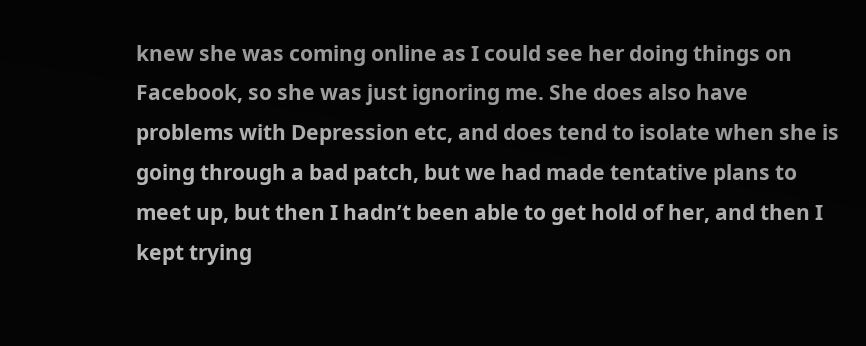knew she was coming online as I could see her doing things on Facebook, so she was just ignoring me. She does also have problems with Depression etc, and does tend to isolate when she is going through a bad patch, but we had made tentative plans to meet up, but then I hadn’t been able to get hold of her, and then I kept trying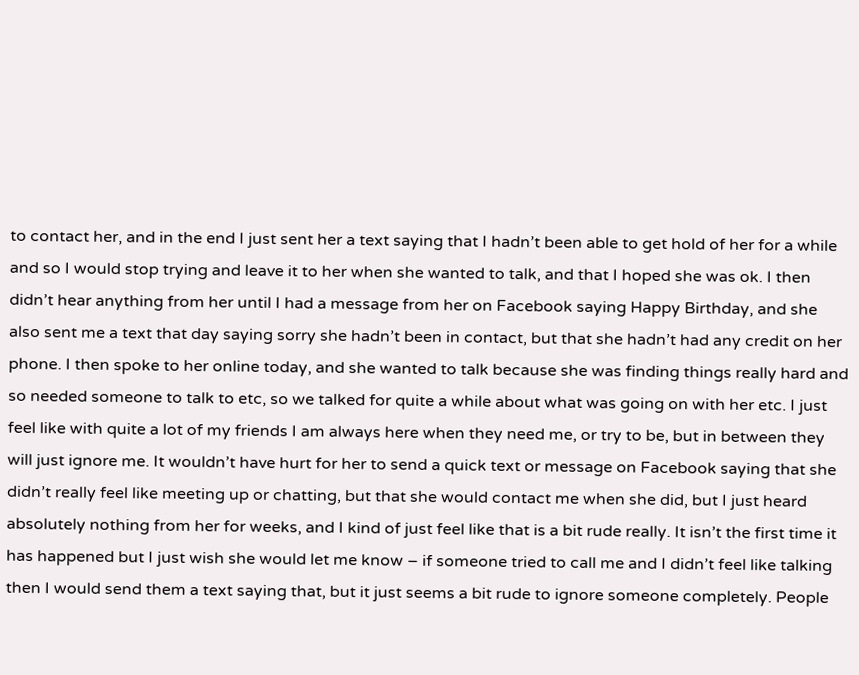to contact her, and in the end I just sent her a text saying that I hadn’t been able to get hold of her for a while and so I would stop trying and leave it to her when she wanted to talk, and that I hoped she was ok. I then didn’t hear anything from her until I had a message from her on Facebook saying Happy Birthday, and she also sent me a text that day saying sorry she hadn’t been in contact, but that she hadn’t had any credit on her phone. I then spoke to her online today, and she wanted to talk because she was finding things really hard and so needed someone to talk to etc, so we talked for quite a while about what was going on with her etc. I just feel like with quite a lot of my friends I am always here when they need me, or try to be, but in between they will just ignore me. It wouldn’t have hurt for her to send a quick text or message on Facebook saying that she didn’t really feel like meeting up or chatting, but that she would contact me when she did, but I just heard absolutely nothing from her for weeks, and I kind of just feel like that is a bit rude really. It isn’t the first time it has happened but I just wish she would let me know – if someone tried to call me and I didn’t feel like talking then I would send them a text saying that, but it just seems a bit rude to ignore someone completely. People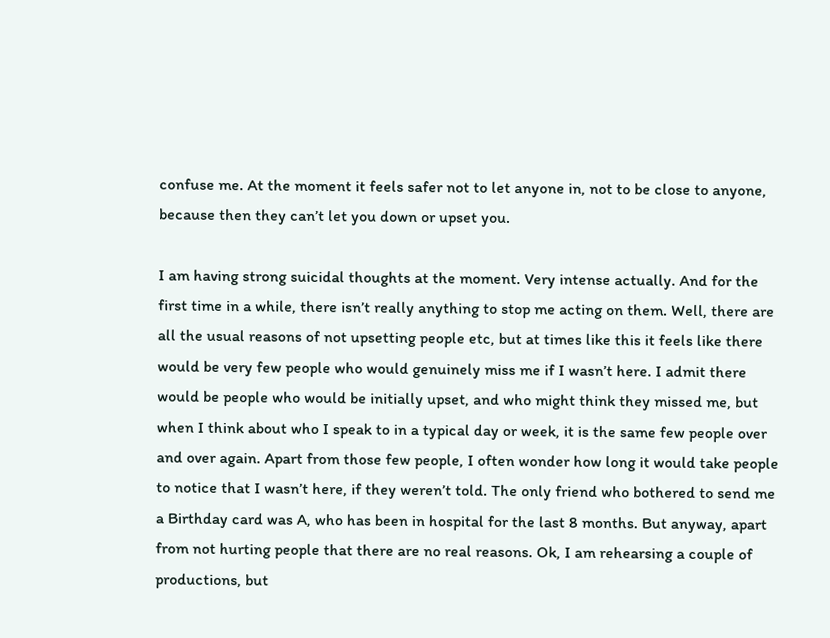confuse me. At the moment it feels safer not to let anyone in, not to be close to anyone, because then they can’t let you down or upset you.

I am having strong suicidal thoughts at the moment. Very intense actually. And for the first time in a while, there isn’t really anything to stop me acting on them. Well, there are all the usual reasons of not upsetting people etc, but at times like this it feels like there would be very few people who would genuinely miss me if I wasn’t here. I admit there would be people who would be initially upset, and who might think they missed me, but when I think about who I speak to in a typical day or week, it is the same few people over and over again. Apart from those few people, I often wonder how long it would take people to notice that I wasn’t here, if they weren’t told. The only friend who bothered to send me a Birthday card was A, who has been in hospital for the last 8 months. But anyway, apart from not hurting people that there are no real reasons. Ok, I am rehearsing a couple of productions, but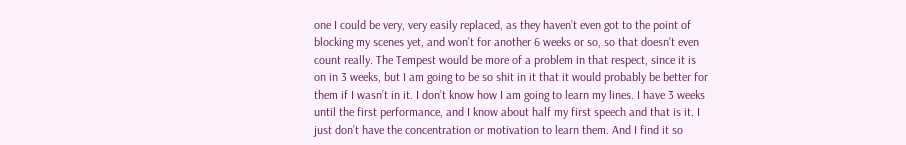one I could be very, very easily replaced, as they haven’t even got to the point of blocking my scenes yet, and won’t for another 6 weeks or so, so that doesn’t even count really. The Tempest would be more of a problem in that respect, since it is on in 3 weeks, but I am going to be so shit in it that it would probably be better for them if I wasn’t in it. I don’t know how I am going to learn my lines. I have 3 weeks until the first performance, and I know about half my first speech and that is it. I just don’t have the concentration or motivation to learn them. And I find it so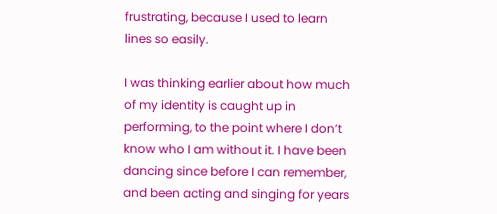frustrating, because I used to learn lines so easily.

I was thinking earlier about how much of my identity is caught up in performing, to the point where I don’t know who I am without it. I have been dancing since before I can remember, and been acting and singing for years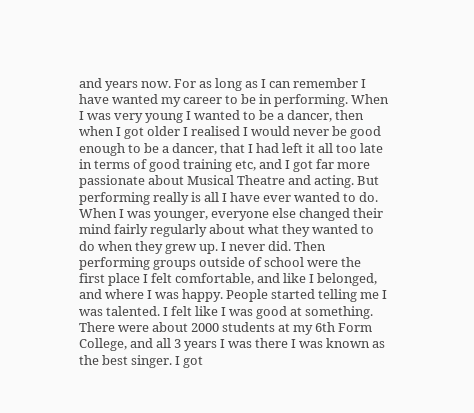and years now. For as long as I can remember I have wanted my career to be in performing. When I was very young I wanted to be a dancer, then when I got older I realised I would never be good enough to be a dancer, that I had left it all too late in terms of good training etc, and I got far more passionate about Musical Theatre and acting. But performing really is all I have ever wanted to do. When I was younger, everyone else changed their mind fairly regularly about what they wanted to do when they grew up. I never did. Then performing groups outside of school were the first place I felt comfortable, and like I belonged, and where I was happy. People started telling me I was talented. I felt like I was good at something. There were about 2000 students at my 6th Form College, and all 3 years I was there I was known as the best singer. I got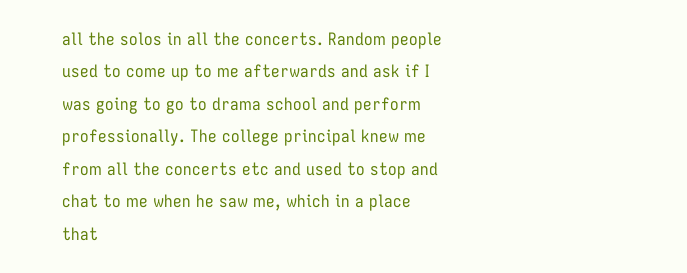all the solos in all the concerts. Random people used to come up to me afterwards and ask if I was going to go to drama school and perform professionally. The college principal knew me from all the concerts etc and used to stop and chat to me when he saw me, which in a place that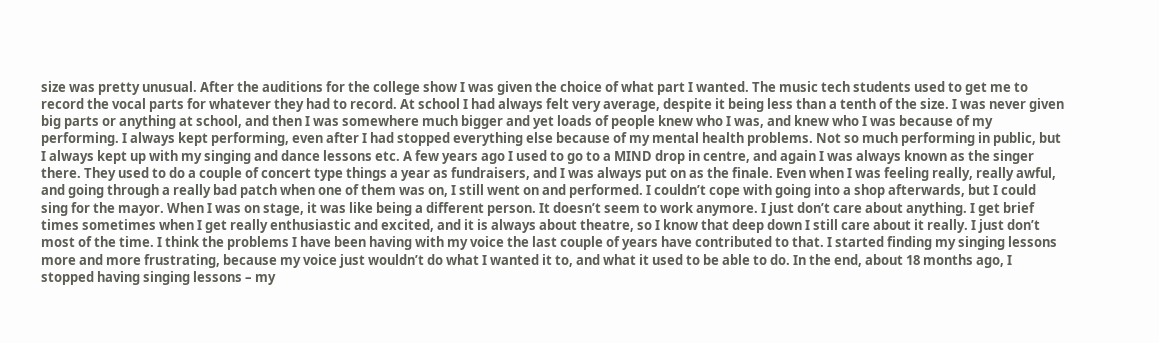size was pretty unusual. After the auditions for the college show I was given the choice of what part I wanted. The music tech students used to get me to record the vocal parts for whatever they had to record. At school I had always felt very average, despite it being less than a tenth of the size. I was never given big parts or anything at school, and then I was somewhere much bigger and yet loads of people knew who I was, and knew who I was because of my performing. I always kept performing, even after I had stopped everything else because of my mental health problems. Not so much performing in public, but I always kept up with my singing and dance lessons etc. A few years ago I used to go to a MIND drop in centre, and again I was always known as the singer there. They used to do a couple of concert type things a year as fundraisers, and I was always put on as the finale. Even when I was feeling really, really awful, and going through a really bad patch when one of them was on, I still went on and performed. I couldn’t cope with going into a shop afterwards, but I could sing for the mayor. When I was on stage, it was like being a different person. It doesn’t seem to work anymore. I just don’t care about anything. I get brief times sometimes when I get really enthusiastic and excited, and it is always about theatre, so I know that deep down I still care about it really. I just don’t most of the time. I think the problems I have been having with my voice the last couple of years have contributed to that. I started finding my singing lessons more and more frustrating, because my voice just wouldn’t do what I wanted it to, and what it used to be able to do. In the end, about 18 months ago, I stopped having singing lessons – my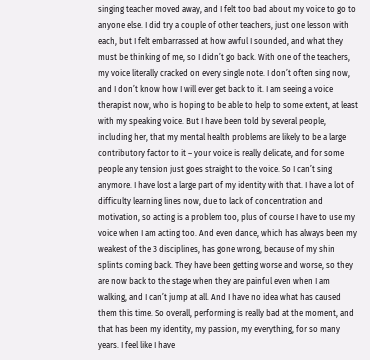singing teacher moved away, and I felt too bad about my voice to go to anyone else. I did try a couple of other teachers, just one lesson with each, but I felt embarrassed at how awful I sounded, and what they must be thinking of me, so I didn’t go back. With one of the teachers, my voice literally cracked on every single note. I don’t often sing now, and I don’t know how I will ever get back to it. I am seeing a voice therapist now, who is hoping to be able to help to some extent, at least with my speaking voice. But I have been told by several people, including her, that my mental health problems are likely to be a large contributory factor to it – your voice is really delicate, and for some people any tension just goes straight to the voice. So I can’t sing anymore. I have lost a large part of my identity with that. I have a lot of difficulty learning lines now, due to lack of concentration and motivation, so acting is a problem too, plus of course I have to use my voice when I am acting too. And even dance, which has always been my weakest of the 3 disciplines, has gone wrong, because of my shin splints coming back. They have been getting worse and worse, so they are now back to the stage when they are painful even when I am walking, and I can’t jump at all. And I have no idea what has caused them this time. So overall, performing is really bad at the moment, and that has been my identity, my passion, my everything, for so many years. I feel like I have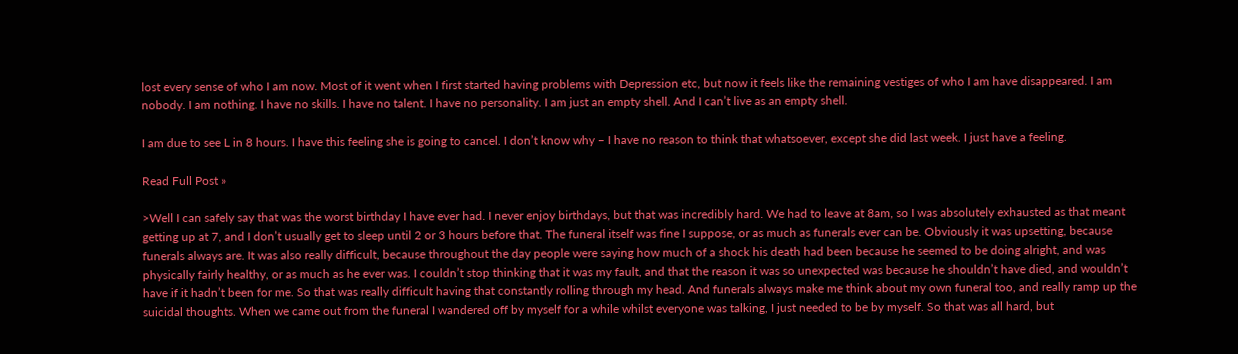lost every sense of who I am now. Most of it went when I first started having problems with Depression etc, but now it feels like the remaining vestiges of who I am have disappeared. I am nobody. I am nothing. I have no skills. I have no talent. I have no personality. I am just an empty shell. And I can’t live as an empty shell.

I am due to see L in 8 hours. I have this feeling she is going to cancel. I don’t know why – I have no reason to think that whatsoever, except she did last week. I just have a feeling.

Read Full Post »

>Well I can safely say that was the worst birthday I have ever had. I never enjoy birthdays, but that was incredibly hard. We had to leave at 8am, so I was absolutely exhausted as that meant getting up at 7, and I don’t usually get to sleep until 2 or 3 hours before that. The funeral itself was fine I suppose, or as much as funerals ever can be. Obviously it was upsetting, because funerals always are. It was also really difficult, because throughout the day people were saying how much of a shock his death had been because he seemed to be doing alright, and was physically fairly healthy, or as much as he ever was. I couldn’t stop thinking that it was my fault, and that the reason it was so unexpected was because he shouldn’t have died, and wouldn’t have if it hadn’t been for me. So that was really difficult having that constantly rolling through my head. And funerals always make me think about my own funeral too, and really ramp up the suicidal thoughts. When we came out from the funeral I wandered off by myself for a while whilst everyone was talking, I just needed to be by myself. So that was all hard, but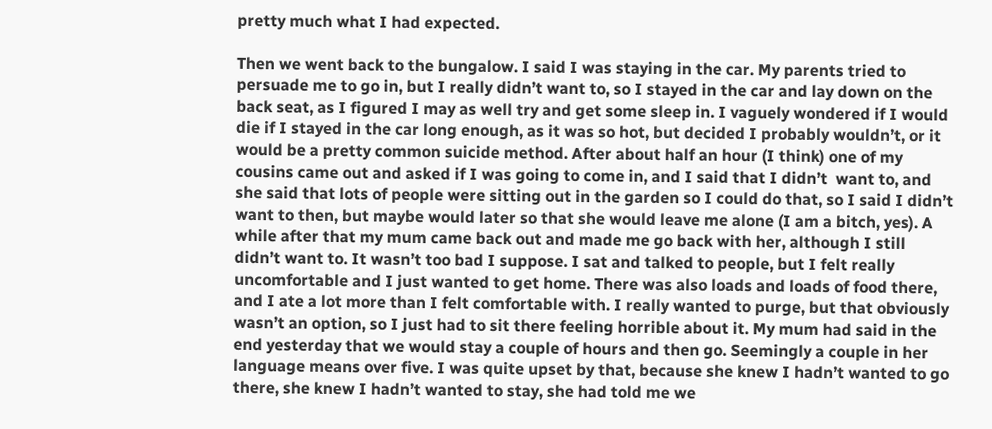pretty much what I had expected.

Then we went back to the bungalow. I said I was staying in the car. My parents tried to persuade me to go in, but I really didn’t want to, so I stayed in the car and lay down on the back seat, as I figured I may as well try and get some sleep in. I vaguely wondered if I would die if I stayed in the car long enough, as it was so hot, but decided I probably wouldn’t, or it would be a pretty common suicide method. After about half an hour (I think) one of my cousins came out and asked if I was going to come in, and I said that I didn’t  want to, and she said that lots of people were sitting out in the garden so I could do that, so I said I didn’t want to then, but maybe would later so that she would leave me alone (I am a bitch, yes). A while after that my mum came back out and made me go back with her, although I still didn’t want to. It wasn’t too bad I suppose. I sat and talked to people, but I felt really uncomfortable and I just wanted to get home. There was also loads and loads of food there, and I ate a lot more than I felt comfortable with. I really wanted to purge, but that obviously wasn’t an option, so I just had to sit there feeling horrible about it. My mum had said in the end yesterday that we would stay a couple of hours and then go. Seemingly a couple in her language means over five. I was quite upset by that, because she knew I hadn’t wanted to go there, she knew I hadn’t wanted to stay, she had told me we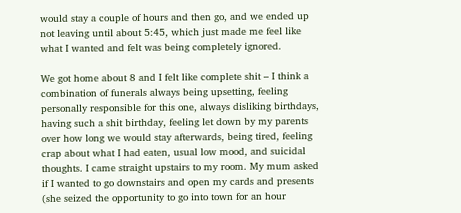would stay a couple of hours and then go, and we ended up not leaving until about 5:45, which just made me feel like what I wanted and felt was being completely ignored.

We got home about 8 and I felt like complete shit – I think a combination of funerals always being upsetting, feeling personally responsible for this one, always disliking birthdays, having such a shit birthday, feeling let down by my parents over how long we would stay afterwards, being tired, feeling crap about what I had eaten, usual low mood, and suicidal thoughts. I came straight upstairs to my room. My mum asked if I wanted to go downstairs and open my cards and presents (she seized the opportunity to go into town for an hour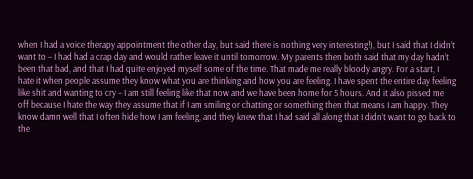when I had a voice therapy appointment the other day, but said there is nothing very interesting!), but I said that I didn’t want to – I had had a crap day and would rather leave it until tomorrow. My parents then both said that my day hadn’t been that bad, and that I had quite enjoyed myself some of the time. That made me really bloody angry. For a start, I hate it when people assume they know what you are thinking and how you are feeling. I have spent the entire day feeling like shit and wanting to cry – I am still feeling like that now and we have been home for 5 hours. And it also pissed me off because I hate the way they assume that if I am smiling or chatting or something then that means I am happy. They know damn well that I often hide how I am feeling, and they knew that I had said all along that I didn’t want to go back to the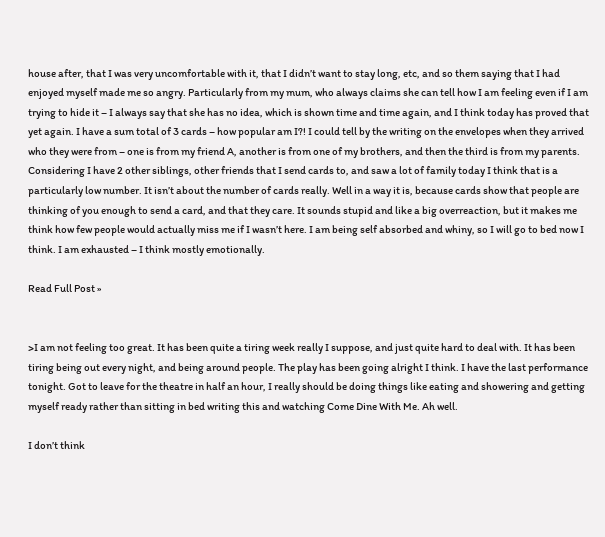house after, that I was very uncomfortable with it, that I didn’t want to stay long, etc, and so them saying that I had enjoyed myself made me so angry. Particularly from my mum, who always claims she can tell how I am feeling even if I am trying to hide it – I always say that she has no idea, which is shown time and time again, and I think today has proved that yet again. I have a sum total of 3 cards – how popular am I?! I could tell by the writing on the envelopes when they arrived who they were from – one is from my friend A, another is from one of my brothers, and then the third is from my parents. Considering I have 2 other siblings, other friends that I send cards to, and saw a lot of family today I think that is a particularly low number. It isn’t about the number of cards really. Well in a way it is, because cards show that people are thinking of you enough to send a card, and that they care. It sounds stupid and like a big overreaction, but it makes me think how few people would actually miss me if I wasn’t here. I am being self absorbed and whiny, so I will go to bed now I think. I am exhausted – I think mostly emotionally.

Read Full Post »


>I am not feeling too great. It has been quite a tiring week really I suppose, and just quite hard to deal with. It has been tiring being out every night, and being around people. The play has been going alright I think. I have the last performance tonight. Got to leave for the theatre in half an hour, I really should be doing things like eating and showering and getting myself ready rather than sitting in bed writing this and watching Come Dine With Me. Ah well.

I don’t think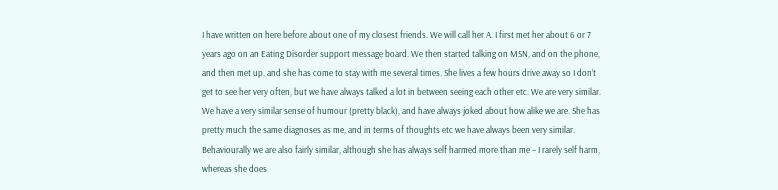I have written on here before about one of my closest friends. We will call her A. I first met her about 6 or 7 years ago on an Eating Disorder support message board. We then started talking on MSN, and on the phone, and then met up, and she has come to stay with me several times. She lives a few hours drive away so I don’t get to see her very often, but we have always talked a lot in between seeing each other etc. We are very similar. We have a very similar sense of humour (pretty black), and have always joked about how alike we are. She has pretty much the same diagnoses as me, and in terms of thoughts etc we have always been very similar. Behaviourally we are also fairly similar, although she has always self harmed more than me – I rarely self harm, whereas she does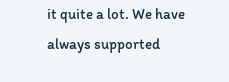it quite a lot. We have always supported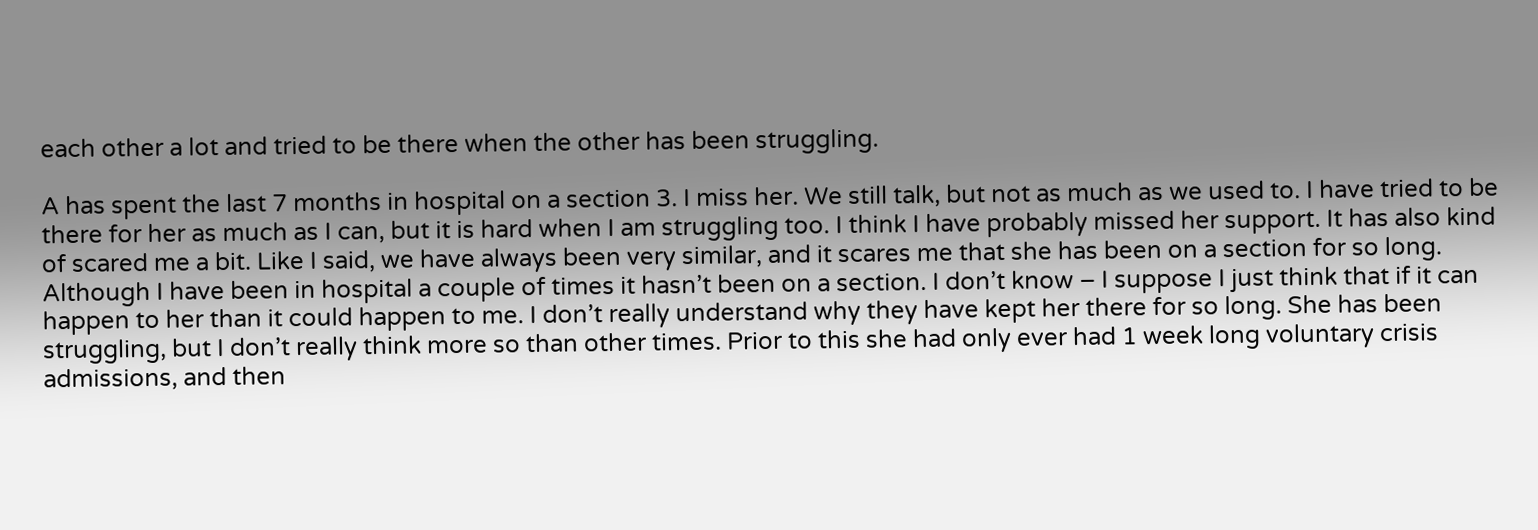each other a lot and tried to be there when the other has been struggling.

A has spent the last 7 months in hospital on a section 3. I miss her. We still talk, but not as much as we used to. I have tried to be there for her as much as I can, but it is hard when I am struggling too. I think I have probably missed her support. It has also kind of scared me a bit. Like I said, we have always been very similar, and it scares me that she has been on a section for so long. Although I have been in hospital a couple of times it hasn’t been on a section. I don’t know – I suppose I just think that if it can happen to her than it could happen to me. I don’t really understand why they have kept her there for so long. She has been struggling, but I don’t really think more so than other times. Prior to this she had only ever had 1 week long voluntary crisis admissions, and then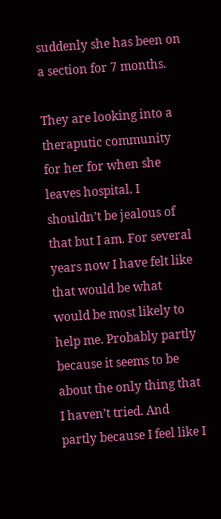suddenly she has been on a section for 7 months.

They are looking into a theraputic community for her for when she leaves hospital. I shouldn’t be jealous of that but I am. For several years now I have felt like that would be what would be most likely to help me. Probably partly because it seems to be about the only thing that I haven’t tried. And partly because I feel like I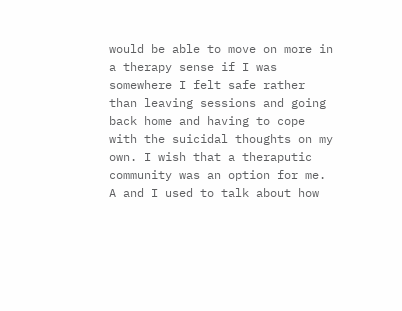would be able to move on more in a therapy sense if I was somewhere I felt safe rather than leaving sessions and going back home and having to cope with the suicidal thoughts on my own. I wish that a theraputic community was an option for me. A and I used to talk about how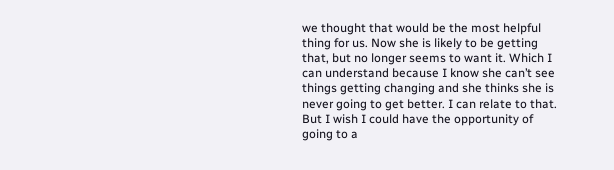we thought that would be the most helpful thing for us. Now she is likely to be getting that, but no longer seems to want it. Which I can understand because I know she can’t see things getting changing and she thinks she is never going to get better. I can relate to that. But I wish I could have the opportunity of going to a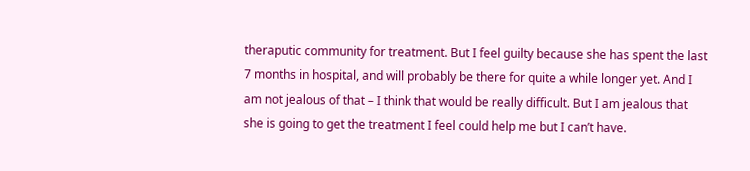theraputic community for treatment. But I feel guilty because she has spent the last 7 months in hospital, and will probably be there for quite a while longer yet. And I am not jealous of that – I think that would be really difficult. But I am jealous that she is going to get the treatment I feel could help me but I can’t have.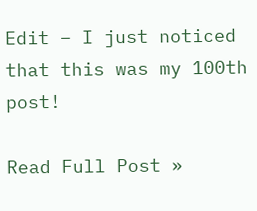Edit – I just noticed that this was my 100th post!

Read Full Post »